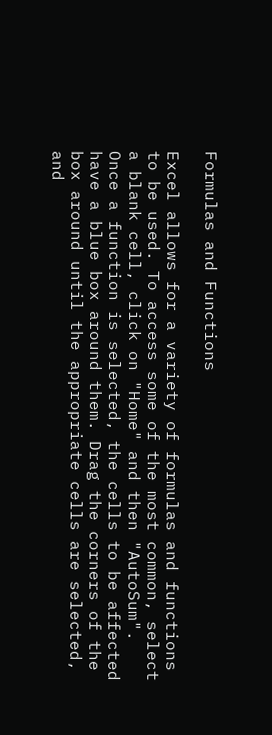Formulas and Functions

Excel allows for a variety of formulas and functions to be used. To access some of the most common, select a blank cell, click on "Home" and then "AutoSum". Once a function is selected, the cells to be affected have a blue box around them. Drag the corners of the box around until the appropriate cells are selected, and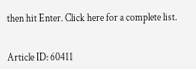then hit Enter. Click here for a complete list.


Article ID: 60411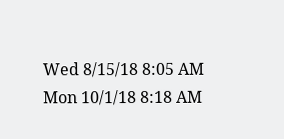Wed 8/15/18 8:05 AM
Mon 10/1/18 8:18 AM